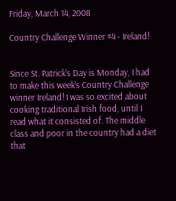Friday, March 14, 2008

Country Challenge Winner #4 - Ireland!


Since St. Patrick’s Day is Monday, I had to make this week’s Country Challenge winner Ireland! I was so excited about cooking traditional Irish food, until I read what it consisted of. The middle class and poor in the country had a diet that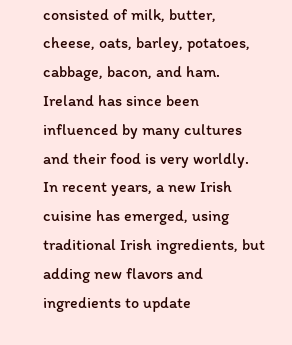consisted of milk, butter, cheese, oats, barley, potatoes, cabbage, bacon, and ham. Ireland has since been influenced by many cultures and their food is very worldly. In recent years, a new Irish cuisine has emerged, using traditional Irish ingredients, but adding new flavors and ingredients to update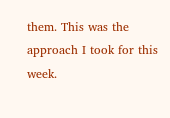them. This was the approach I took for this week.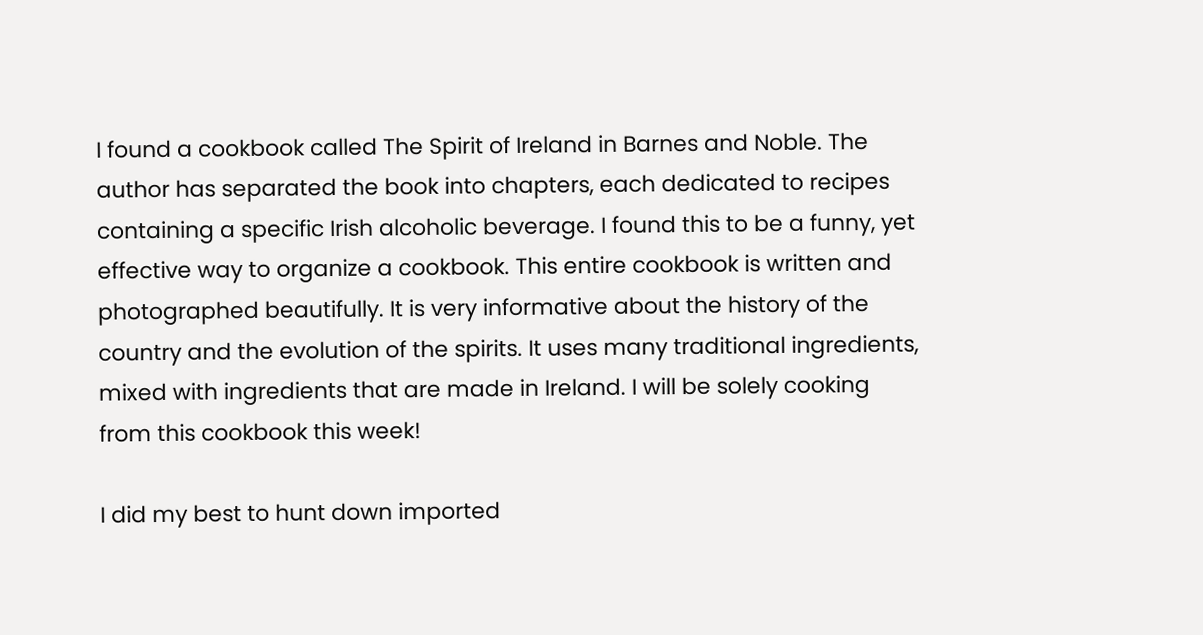I found a cookbook called The Spirit of Ireland in Barnes and Noble. The author has separated the book into chapters, each dedicated to recipes containing a specific Irish alcoholic beverage. I found this to be a funny, yet effective way to organize a cookbook. This entire cookbook is written and photographed beautifully. It is very informative about the history of the country and the evolution of the spirits. It uses many traditional ingredients, mixed with ingredients that are made in Ireland. I will be solely cooking from this cookbook this week!

I did my best to hunt down imported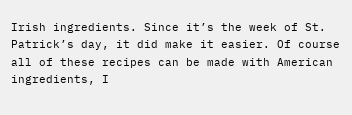Irish ingredients. Since it’s the week of St. Patrick’s day, it did make it easier. Of course all of these recipes can be made with American ingredients, I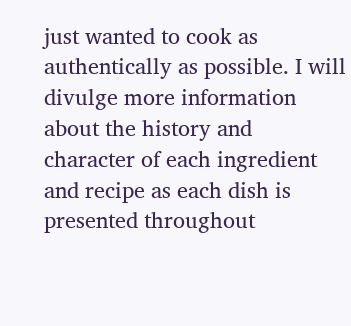just wanted to cook as authentically as possible. I will divulge more information about the history and character of each ingredient and recipe as each dish is presented throughout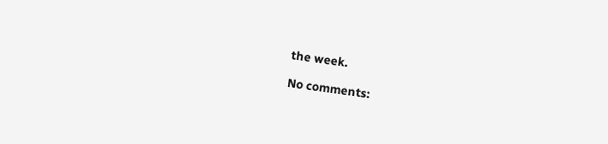the week.

No comments: